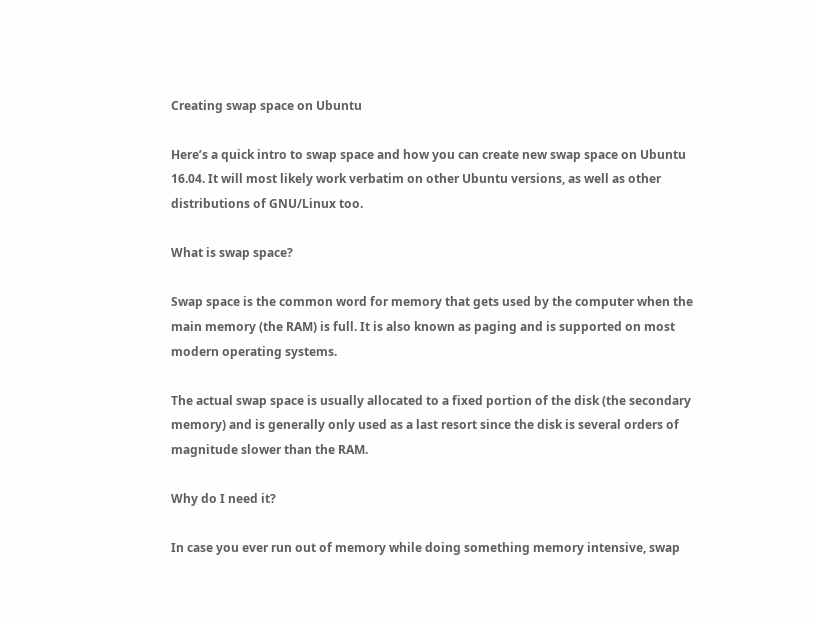Creating swap space on Ubuntu

Here’s a quick intro to swap space and how you can create new swap space on Ubuntu 16.04. It will most likely work verbatim on other Ubuntu versions, as well as other distributions of GNU/Linux too.

What is swap space?

Swap space is the common word for memory that gets used by the computer when the main memory (the RAM) is full. It is also known as paging and is supported on most modern operating systems.

The actual swap space is usually allocated to a fixed portion of the disk (the secondary memory) and is generally only used as a last resort since the disk is several orders of magnitude slower than the RAM.

Why do I need it?

In case you ever run out of memory while doing something memory intensive, swap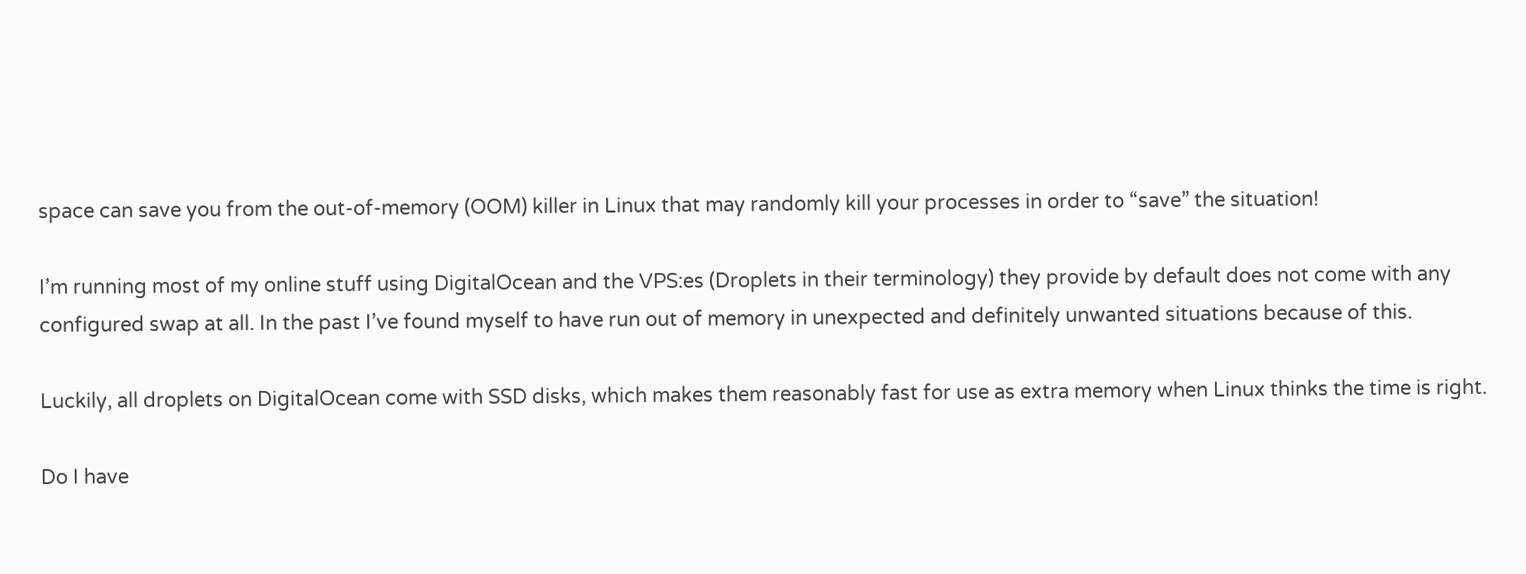space can save you from the out-of-memory (OOM) killer in Linux that may randomly kill your processes in order to “save” the situation!

I’m running most of my online stuff using DigitalOcean and the VPS:es (Droplets in their terminology) they provide by default does not come with any configured swap at all. In the past I’ve found myself to have run out of memory in unexpected and definitely unwanted situations because of this.

Luckily, all droplets on DigitalOcean come with SSD disks, which makes them reasonably fast for use as extra memory when Linux thinks the time is right.

Do I have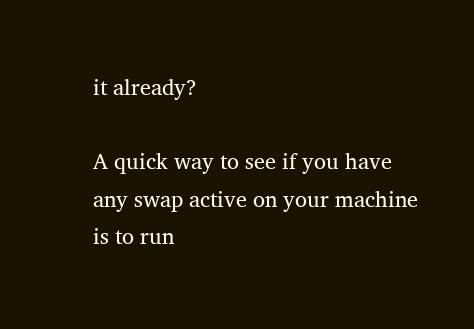it already?

A quick way to see if you have any swap active on your machine is to run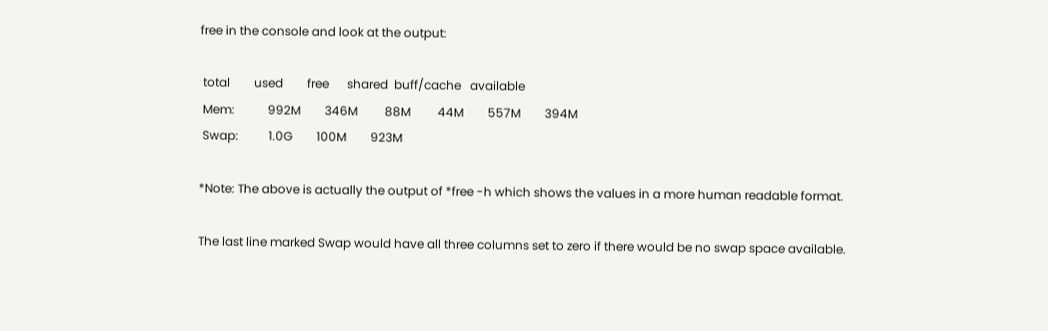free in the console and look at the output:

 total        used        free      shared  buff/cache   available
 Mem:           992M        346M         88M         44M        557M        394M
 Swap:          1.0G        100M        923M

*Note: The above is actually the output of *free -h which shows the values in a more human readable format.

The last line marked Swap would have all three columns set to zero if there would be no swap space available.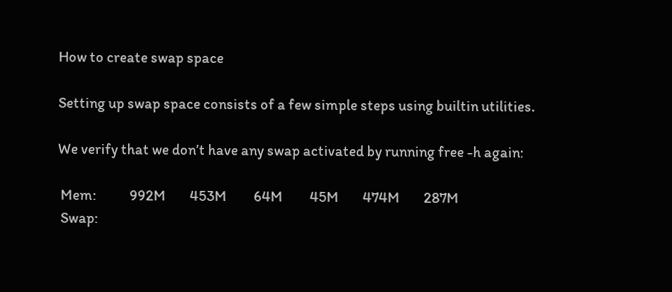How to create swap space

Setting up swap space consists of a few simple steps using builtin utilities.

We verify that we don’t have any swap activated by running free -h again:

 Mem:           992M        453M         64M         45M        474M        287M
 Swap: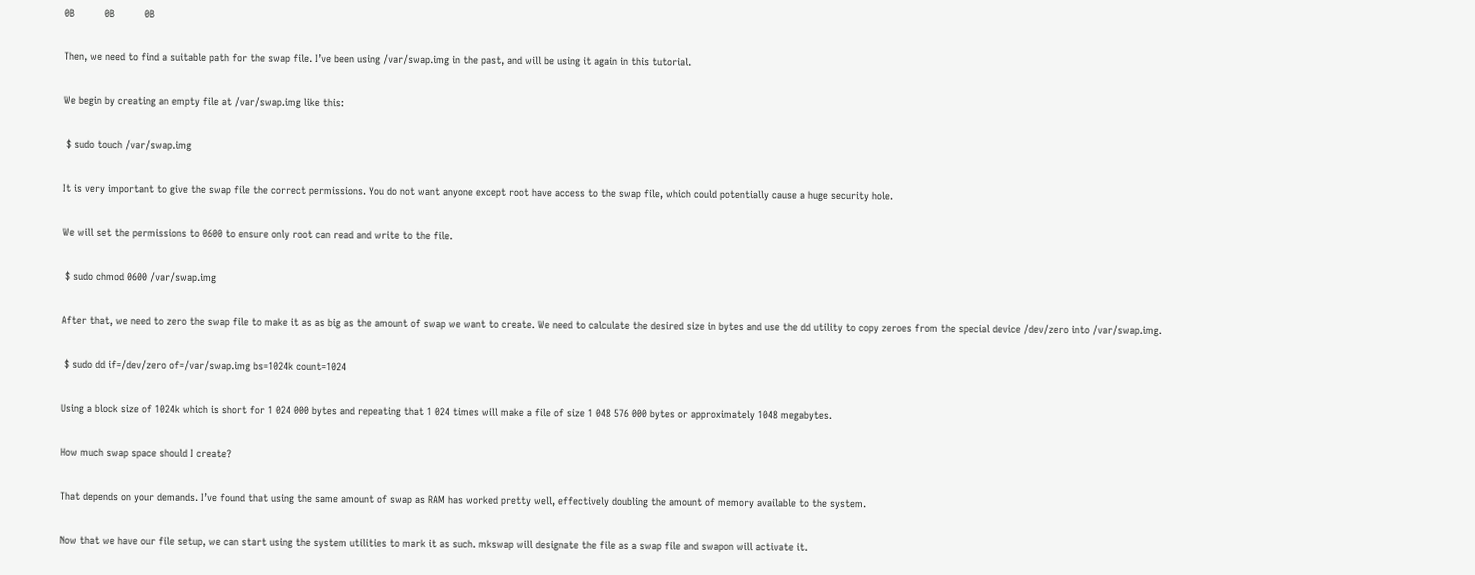0B          0B          0B

Then, we need to find a suitable path for the swap file. I’ve been using /var/swap.img in the past, and will be using it again in this tutorial.

We begin by creating an empty file at /var/swap.img like this:

 $ sudo touch /var/swap.img

It is very important to give the swap file the correct permissions. You do not want anyone except root have access to the swap file, which could potentially cause a huge security hole.

We will set the permissions to 0600 to ensure only root can read and write to the file.

 $ sudo chmod 0600 /var/swap.img

After that, we need to zero the swap file to make it as as big as the amount of swap we want to create. We need to calculate the desired size in bytes and use the dd utility to copy zeroes from the special device /dev/zero into /var/swap.img.

 $ sudo dd if=/dev/zero of=/var/swap.img bs=1024k count=1024

Using a block size of 1024k which is short for 1 024 000 bytes and repeating that 1 024 times will make a file of size 1 048 576 000 bytes or approximately 1048 megabytes.

How much swap space should I create?

That depends on your demands. I’ve found that using the same amount of swap as RAM has worked pretty well, effectively doubling the amount of memory available to the system.

Now that we have our file setup, we can start using the system utilities to mark it as such. mkswap will designate the file as a swap file and swapon will activate it.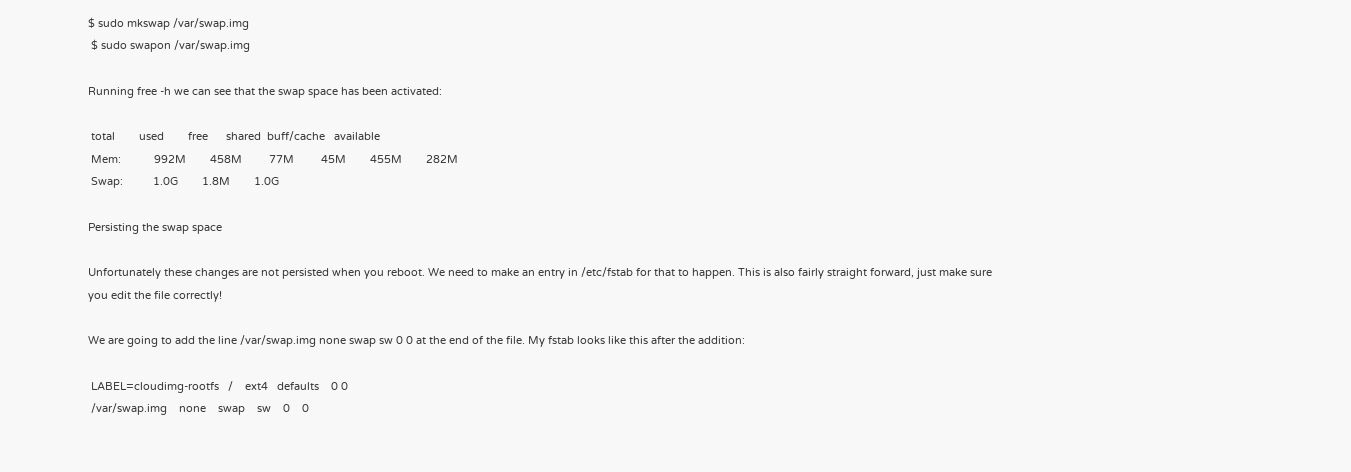$ sudo mkswap /var/swap.img
 $ sudo swapon /var/swap.img

Running free -h we can see that the swap space has been activated:

 total        used        free      shared  buff/cache   available
 Mem:           992M        458M         77M         45M        455M        282M
 Swap:          1.0G        1.8M        1.0G

Persisting the swap space

Unfortunately these changes are not persisted when you reboot. We need to make an entry in /etc/fstab for that to happen. This is also fairly straight forward, just make sure you edit the file correctly!

We are going to add the line /var/swap.img none swap sw 0 0 at the end of the file. My fstab looks like this after the addition:

 LABEL=cloudimg-rootfs   /    ext4   defaults    0 0
 /var/swap.img    none    swap    sw    0    0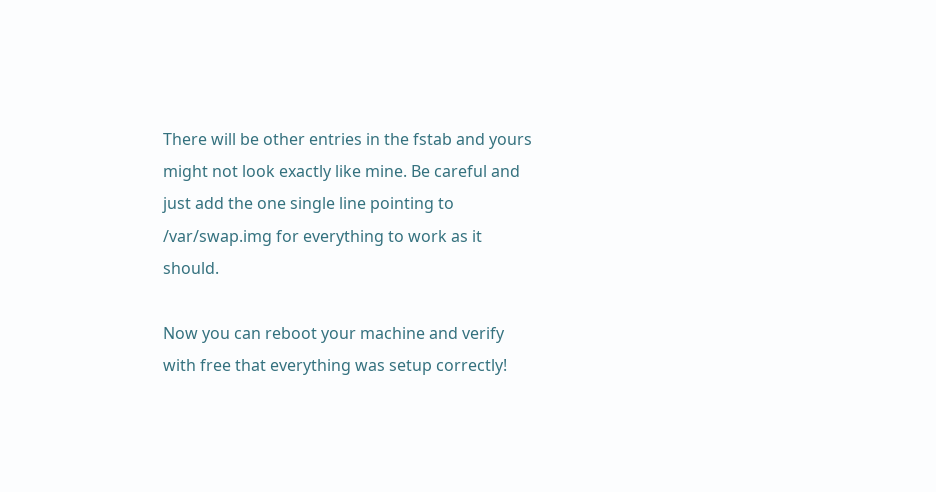There will be other entries in the fstab and yours might not look exactly like mine. Be careful and just add the one single line pointing to /var/swap.img for everything to work as it should.

Now you can reboot your machine and verify with free that everything was setup correctly!